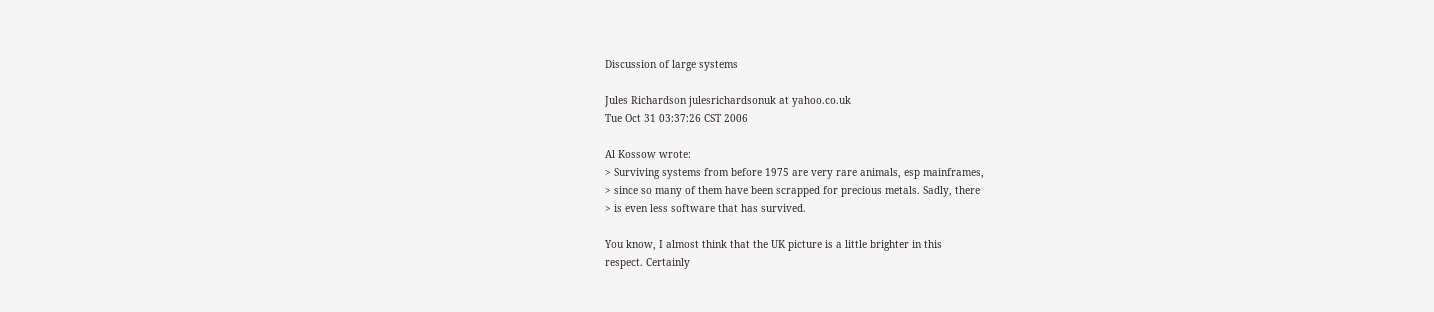Discussion of large systems

Jules Richardson julesrichardsonuk at yahoo.co.uk
Tue Oct 31 03:37:26 CST 2006

Al Kossow wrote:
> Surviving systems from before 1975 are very rare animals, esp mainframes,
> since so many of them have been scrapped for precious metals. Sadly, there
> is even less software that has survived.

You know, I almost think that the UK picture is a little brighter in this
respect. Certainly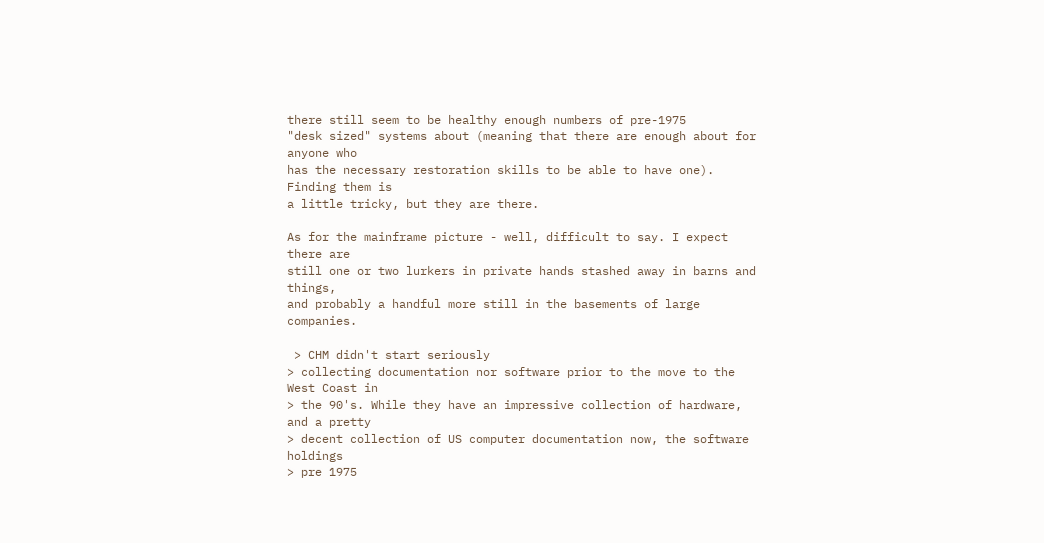there still seem to be healthy enough numbers of pre-1975
"desk sized" systems about (meaning that there are enough about for anyone who
has the necessary restoration skills to be able to have one). Finding them is
a little tricky, but they are there.

As for the mainframe picture - well, difficult to say. I expect there are
still one or two lurkers in private hands stashed away in barns and things,
and probably a handful more still in the basements of large companies.

 > CHM didn't start seriously
> collecting documentation nor software prior to the move to the West Coast in
> the 90's. While they have an impressive collection of hardware, and a pretty
> decent collection of US computer documentation now, the software holdings
> pre 1975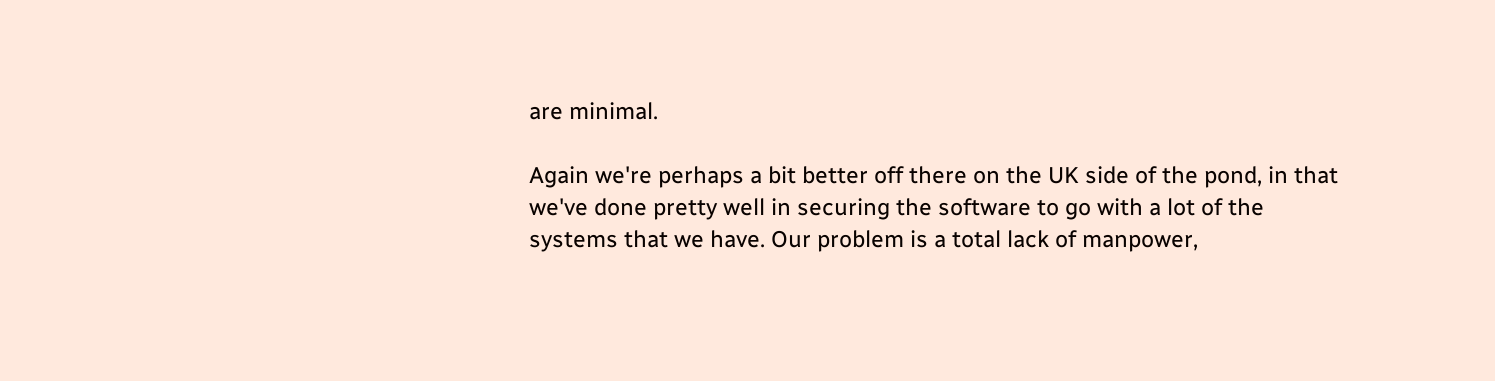are minimal.

Again we're perhaps a bit better off there on the UK side of the pond, in that
we've done pretty well in securing the software to go with a lot of the
systems that we have. Our problem is a total lack of manpower,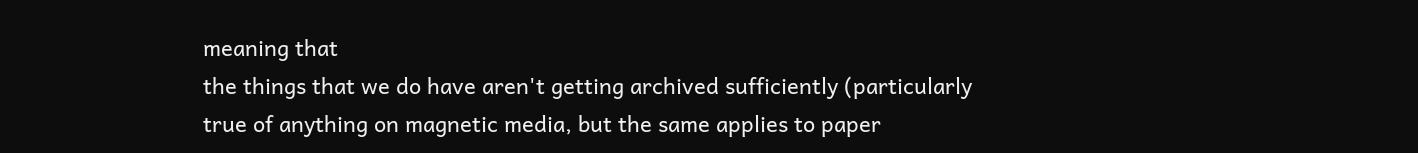meaning that
the things that we do have aren't getting archived sufficiently (particularly
true of anything on magnetic media, but the same applies to paper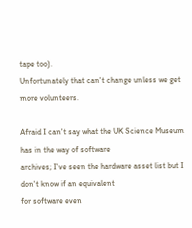tape too).
Unfortunately that can't change unless we get more volunteers.

Afraid I can't say what the UK Science Museum has in the way of software
archives; I've seen the hardware asset list but I don't know if an equivalent
for software even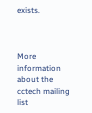exists.



More information about the cctech mailing list